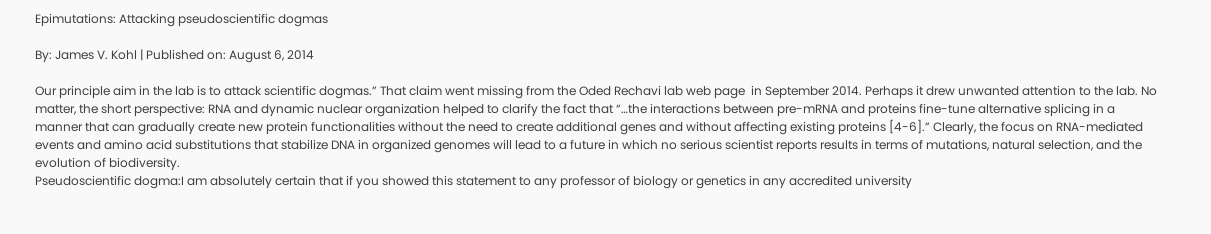Epimutations: Attacking pseudoscientific dogmas

By: James V. Kohl | Published on: August 6, 2014

Our principle aim in the lab is to attack scientific dogmas.” That claim went missing from the Oded Rechavi lab web page  in September 2014. Perhaps it drew unwanted attention to the lab. No matter, the short perspective: RNA and dynamic nuclear organization helped to clarify the fact that “…the interactions between pre-mRNA and proteins fine-tune alternative splicing in a manner that can gradually create new protein functionalities without the need to create additional genes and without affecting existing proteins [4-6].” Clearly, the focus on RNA-mediated events and amino acid substitutions that stabilize DNA in organized genomes will lead to a future in which no serious scientist reports results in terms of mutations, natural selection, and the evolution of biodiversity.
Pseudoscientific dogma:I am absolutely certain that if you showed this statement to any professor of biology or genetics in any accredited university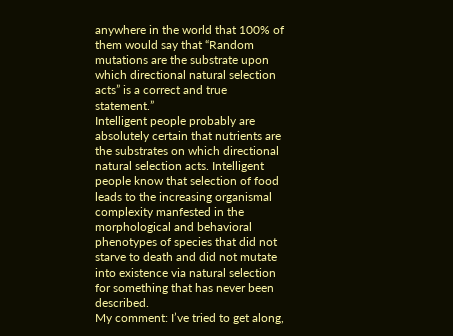anywhere in the world that 100% of them would say that “Random mutations are the substrate upon which directional natural selection acts” is a correct and true statement.”
Intelligent people probably are absolutely certain that nutrients are the substrates on which directional natural selection acts. Intelligent people know that selection of food leads to the increasing organismal complexity manfested in the morphological and behavioral phenotypes of species that did not starve to death and did not mutate into existence via natural selection for something that has never been described.
My comment: I’ve tried to get along,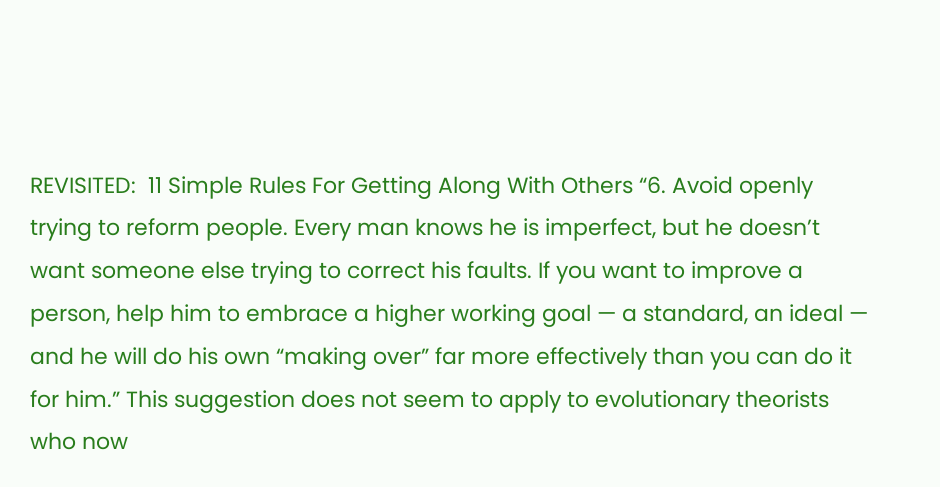REVISITED:  11 Simple Rules For Getting Along With Others “6. Avoid openly trying to reform people. Every man knows he is imperfect, but he doesn’t want someone else trying to correct his faults. If you want to improve a person, help him to embrace a higher working goal — a standard, an ideal — and he will do his own “making over” far more effectively than you can do it for him.” This suggestion does not seem to apply to evolutionary theorists who now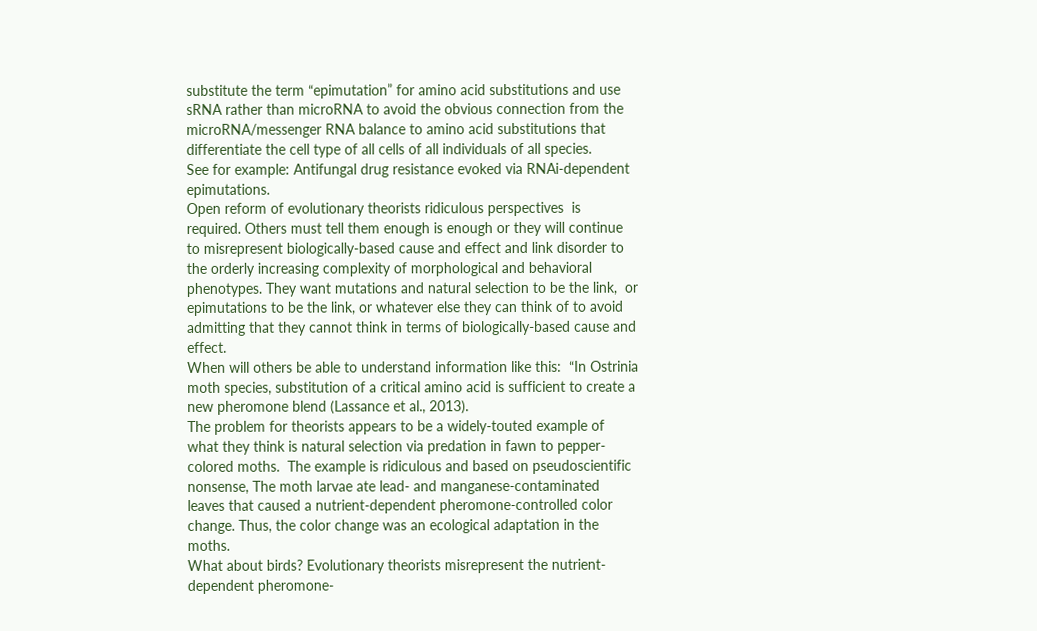substitute the term “epimutation” for amino acid substitutions and use sRNA rather than microRNA to avoid the obvious connection from the microRNA/messenger RNA balance to amino acid substitutions that differentiate the cell type of all cells of all individuals of all species.
See for example: Antifungal drug resistance evoked via RNAi-dependent epimutations.
Open reform of evolutionary theorists ridiculous perspectives  is required. Others must tell them enough is enough or they will continue to misrepresent biologically-based cause and effect and link disorder to the orderly increasing complexity of morphological and behavioral phenotypes. They want mutations and natural selection to be the link,  or epimutations to be the link, or whatever else they can think of to avoid admitting that they cannot think in terms of biologically-based cause and effect.
When will others be able to understand information like this:  “In Ostrinia moth species, substitution of a critical amino acid is sufficient to create a new pheromone blend (Lassance et al., 2013).
The problem for theorists appears to be a widely-touted example of what they think is natural selection via predation in fawn to pepper-colored moths.  The example is ridiculous and based on pseudoscientific nonsense, The moth larvae ate lead- and manganese-contaminated leaves that caused a nutrient-dependent pheromone-controlled color change. Thus, the color change was an ecological adaptation in the moths.
What about birds? Evolutionary theorists misrepresent the nutrient-dependent pheromone-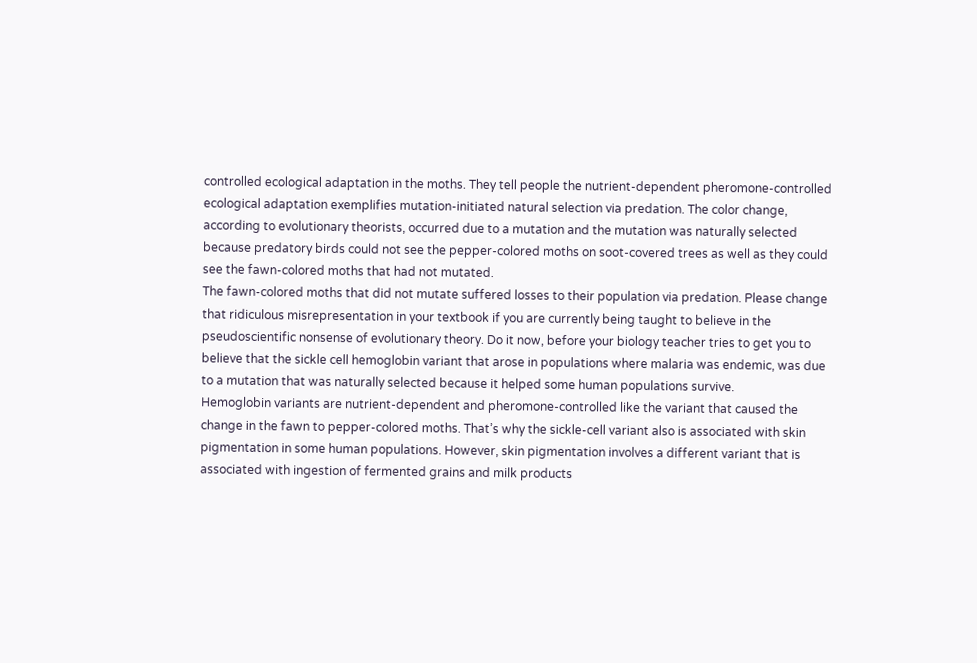controlled ecological adaptation in the moths. They tell people the nutrient-dependent pheromone-controlled ecological adaptation exemplifies mutation-initiated natural selection via predation. The color change, according to evolutionary theorists, occurred due to a mutation and the mutation was naturally selected because predatory birds could not see the pepper-colored moths on soot-covered trees as well as they could see the fawn-colored moths that had not mutated.
The fawn-colored moths that did not mutate suffered losses to their population via predation. Please change that ridiculous misrepresentation in your textbook if you are currently being taught to believe in the pseudoscientific nonsense of evolutionary theory. Do it now, before your biology teacher tries to get you to believe that the sickle cell hemoglobin variant that arose in populations where malaria was endemic, was due to a mutation that was naturally selected because it helped some human populations survive.
Hemoglobin variants are nutrient-dependent and pheromone-controlled like the variant that caused the change in the fawn to pepper-colored moths. That’s why the sickle-cell variant also is associated with skin pigmentation in some human populations. However, skin pigmentation involves a different variant that is associated with ingestion of fermented grains and milk products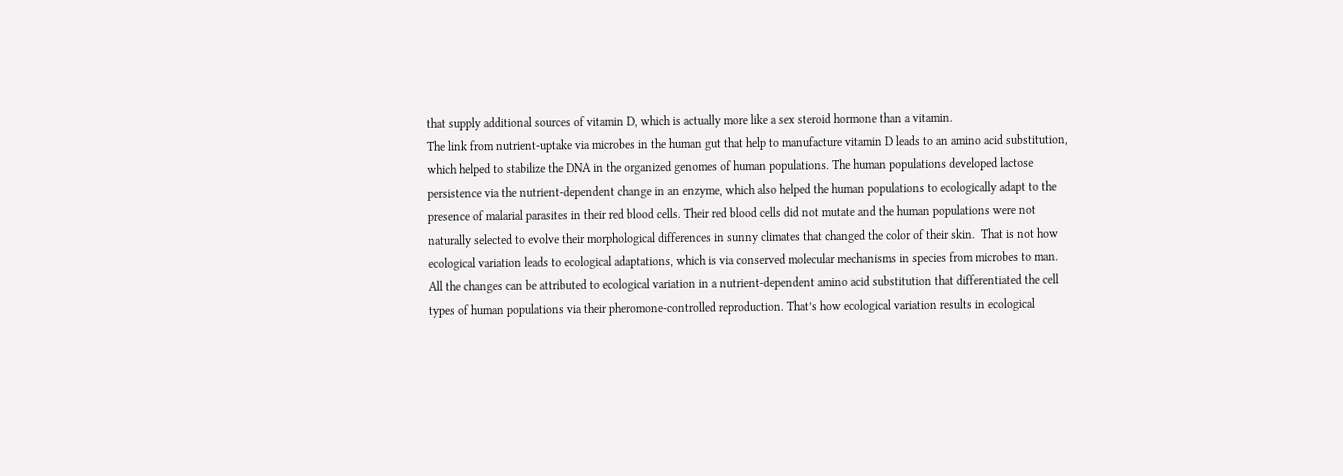that supply additional sources of vitamin D, which is actually more like a sex steroid hormone than a vitamin.
The link from nutrient-uptake via microbes in the human gut that help to manufacture vitamin D leads to an amino acid substitution, which helped to stabilize the DNA in the organized genomes of human populations. The human populations developed lactose persistence via the nutrient-dependent change in an enzyme, which also helped the human populations to ecologically adapt to the presence of malarial parasites in their red blood cells. Their red blood cells did not mutate and the human populations were not naturally selected to evolve their morphological differences in sunny climates that changed the color of their skin.  That is not how ecological variation leads to ecological adaptations, which is via conserved molecular mechanisms in species from microbes to man.
All the changes can be attributed to ecological variation in a nutrient-dependent amino acid substitution that differentiated the cell types of human populations via their pheromone-controlled reproduction. That’s how ecological variation results in ecological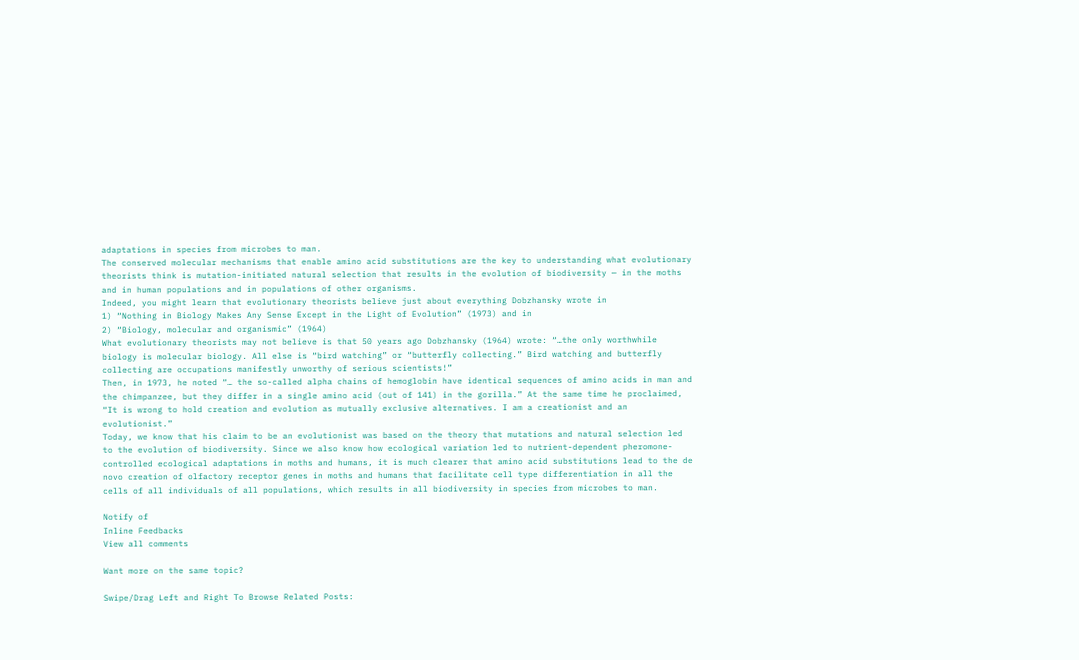adaptations in species from microbes to man.
The conserved molecular mechanisms that enable amino acid substitutions are the key to understanding what evolutionary theorists think is mutation-initiated natural selection that results in the evolution of biodiversity — in the moths and in human populations and in populations of other organisms.
Indeed, you might learn that evolutionary theorists believe just about everything Dobzhansky wrote in
1) “Nothing in Biology Makes Any Sense Except in the Light of Evolution” (1973) and in
2) “Biology, molecular and organismic” (1964)
What evolutionary theorists may not believe is that 50 years ago Dobzhansky (1964) wrote: “…the only worthwhile biology is molecular biology. All else is “bird watching” or “butterfly collecting.” Bird watching and butterfly collecting are occupations manifestly unworthy of serious scientists!”
Then, in 1973, he noted “… the so-called alpha chains of hemoglobin have identical sequences of amino acids in man and the chimpanzee, but they differ in a single amino acid (out of 141) in the gorilla.” At the same time he proclaimed, “It is wrong to hold creation and evolution as mutually exclusive alternatives. I am a creationist and an evolutionist.”
Today, we know that his claim to be an evolutionist was based on the theory that mutations and natural selection led to the evolution of biodiversity. Since we also know how ecological variation led to nutrient-dependent pheromone-controlled ecological adaptations in moths and humans, it is much clearer that amino acid substitutions lead to the de novo creation of olfactory receptor genes in moths and humans that facilitate cell type differentiation in all the cells of all individuals of all populations, which results in all biodiversity in species from microbes to man.

Notify of
Inline Feedbacks
View all comments

Want more on the same topic?

Swipe/Drag Left and Right To Browse Related Posts: